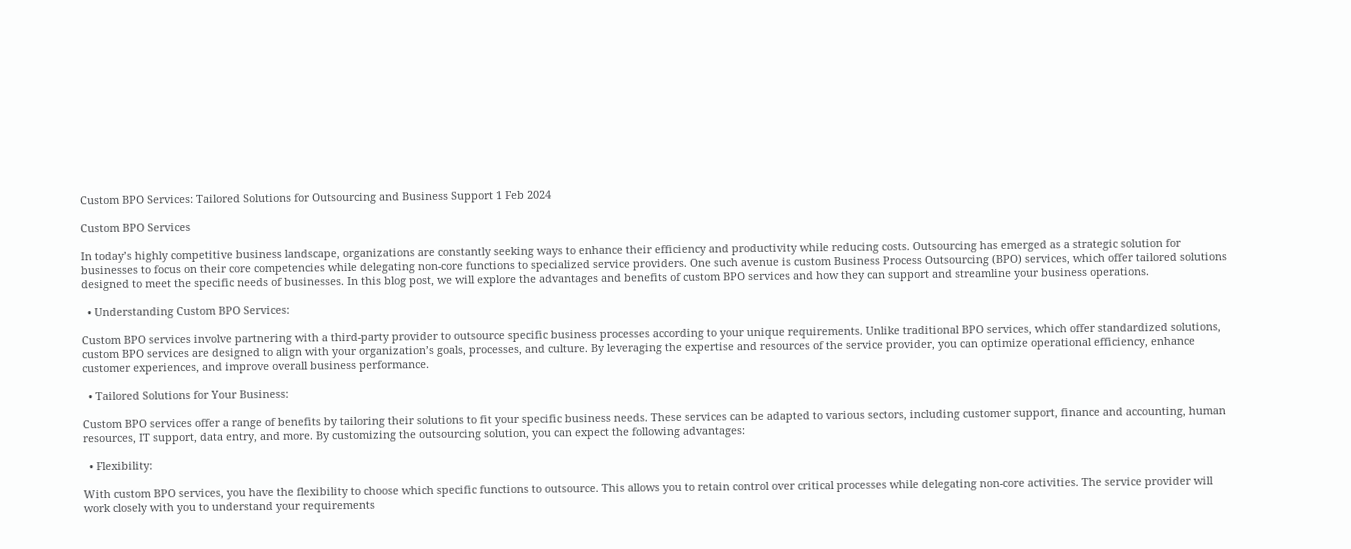Custom BPO Services: Tailored Solutions for Outsourcing and Business Support 1 Feb 2024

Custom BPO Services

In today’s highly competitive business landscape, organizations are constantly seeking ways to enhance their efficiency and productivity while reducing costs. Outsourcing has emerged as a strategic solution for businesses to focus on their core competencies while delegating non-core functions to specialized service providers. One such avenue is custom Business Process Outsourcing (BPO) services, which offer tailored solutions designed to meet the specific needs of businesses. In this blog post, we will explore the advantages and benefits of custom BPO services and how they can support and streamline your business operations.

  • Understanding Custom BPO Services:

Custom BPO services involve partnering with a third-party provider to outsource specific business processes according to your unique requirements. Unlike traditional BPO services, which offer standardized solutions, custom BPO services are designed to align with your organization’s goals, processes, and culture. By leveraging the expertise and resources of the service provider, you can optimize operational efficiency, enhance customer experiences, and improve overall business performance.

  • Tailored Solutions for Your Business:

Custom BPO services offer a range of benefits by tailoring their solutions to fit your specific business needs. These services can be adapted to various sectors, including customer support, finance and accounting, human resources, IT support, data entry, and more. By customizing the outsourcing solution, you can expect the following advantages:

  • Flexibility:

With custom BPO services, you have the flexibility to choose which specific functions to outsource. This allows you to retain control over critical processes while delegating non-core activities. The service provider will work closely with you to understand your requirements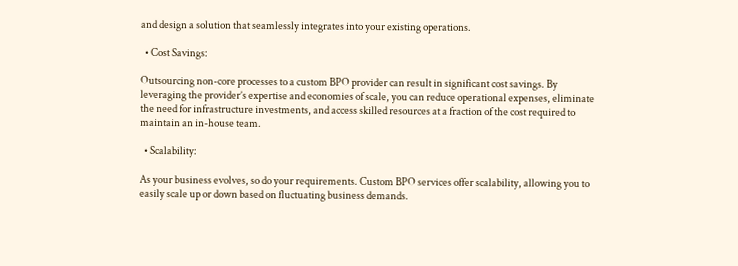and design a solution that seamlessly integrates into your existing operations.

  • Cost Savings:

Outsourcing non-core processes to a custom BPO provider can result in significant cost savings. By leveraging the provider’s expertise and economies of scale, you can reduce operational expenses, eliminate the need for infrastructure investments, and access skilled resources at a fraction of the cost required to maintain an in-house team.

  • Scalability:

As your business evolves, so do your requirements. Custom BPO services offer scalability, allowing you to easily scale up or down based on fluctuating business demands.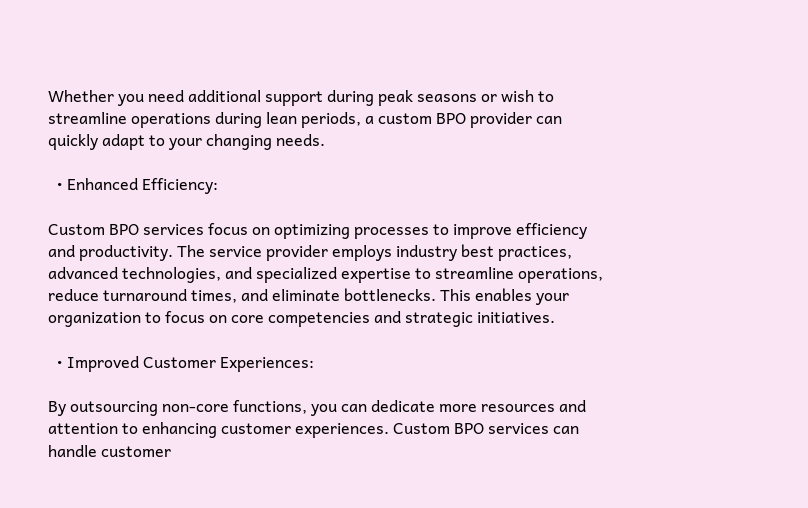Whether you need additional support during peak seasons or wish to streamline operations during lean periods, a custom BPO provider can quickly adapt to your changing needs.

  • Enhanced Efficiency:

Custom BPO services focus on optimizing processes to improve efficiency and productivity. The service provider employs industry best practices, advanced technologies, and specialized expertise to streamline operations, reduce turnaround times, and eliminate bottlenecks. This enables your organization to focus on core competencies and strategic initiatives.

  • Improved Customer Experiences:

By outsourcing non-core functions, you can dedicate more resources and attention to enhancing customer experiences. Custom BPO services can handle customer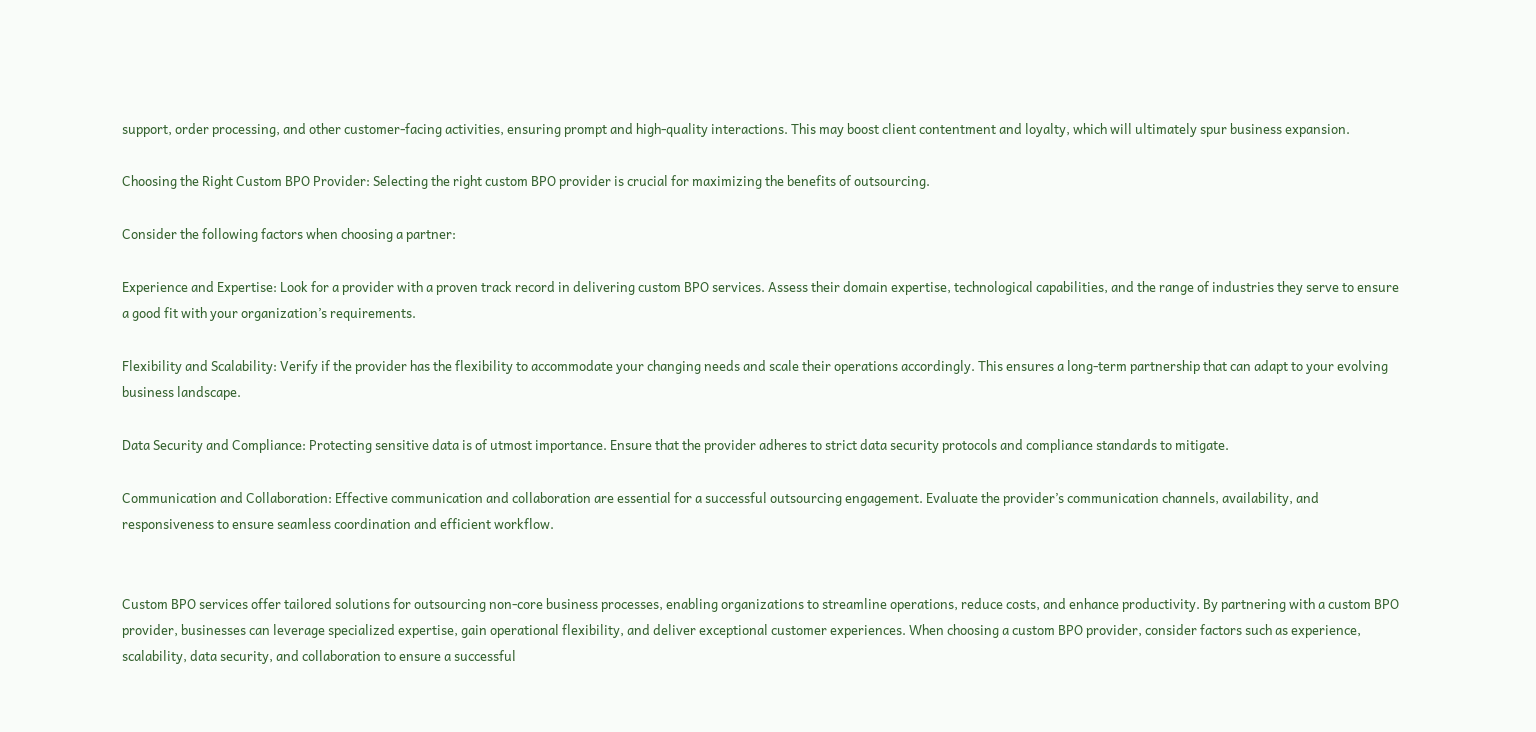support, order processing, and other customer-facing activities, ensuring prompt and high-quality interactions. This may boost client contentment and loyalty, which will ultimately spur business expansion.

Choosing the Right Custom BPO Provider: Selecting the right custom BPO provider is crucial for maximizing the benefits of outsourcing.

Consider the following factors when choosing a partner:

Experience and Expertise: Look for a provider with a proven track record in delivering custom BPO services. Assess their domain expertise, technological capabilities, and the range of industries they serve to ensure a good fit with your organization’s requirements.

Flexibility and Scalability: Verify if the provider has the flexibility to accommodate your changing needs and scale their operations accordingly. This ensures a long-term partnership that can adapt to your evolving business landscape.

Data Security and Compliance: Protecting sensitive data is of utmost importance. Ensure that the provider adheres to strict data security protocols and compliance standards to mitigate.

Communication and Collaboration: Effective communication and collaboration are essential for a successful outsourcing engagement. Evaluate the provider’s communication channels, availability, and responsiveness to ensure seamless coordination and efficient workflow.


Custom BPO services offer tailored solutions for outsourcing non-core business processes, enabling organizations to streamline operations, reduce costs, and enhance productivity. By partnering with a custom BPO provider, businesses can leverage specialized expertise, gain operational flexibility, and deliver exceptional customer experiences. When choosing a custom BPO provider, consider factors such as experience, scalability, data security, and collaboration to ensure a successful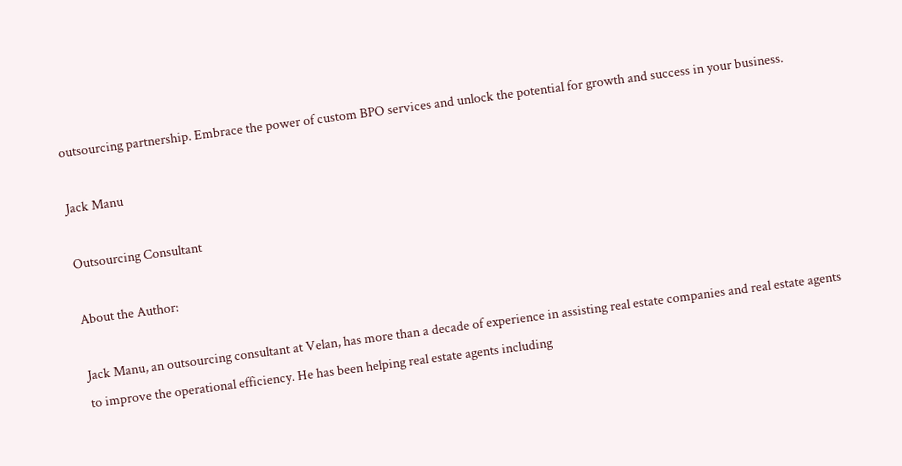outsourcing partnership. Embrace the power of custom BPO services and unlock the potential for growth and success in your business.

Jack Manu

Outsourcing Consultant

About the Author:

Jack Manu, an outsourcing consultant at Velan, has more than a decade of experience in assisting real estate companies and real estate agents to improve the operational efficiency. He has been helping real estate agents including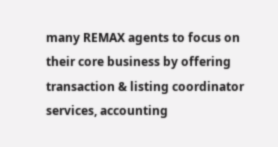many REMAX agents to focus on their core business by offering transaction & listing coordinator services, accounting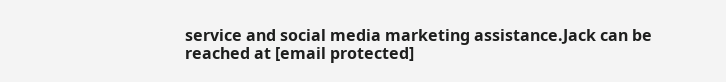service and social media marketing assistance.Jack can be reached at [email protected]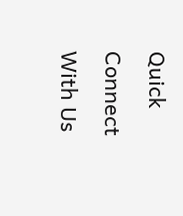Quick Connect With Us